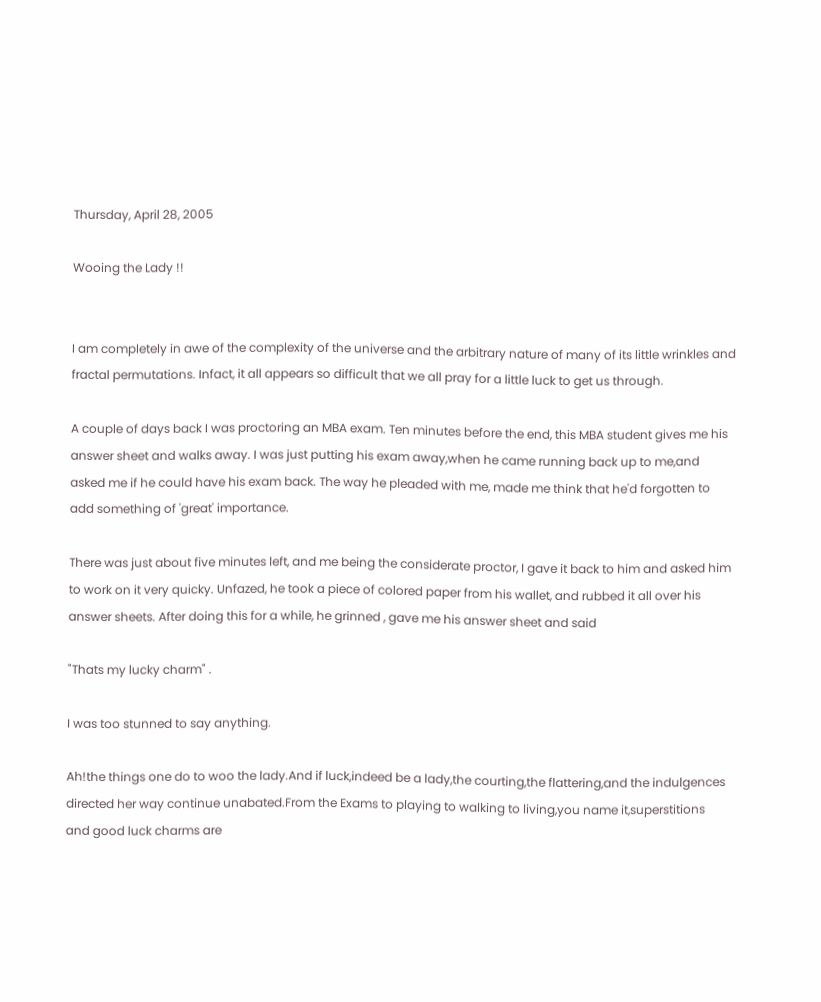Thursday, April 28, 2005

Wooing the Lady !!


I am completely in awe of the complexity of the universe and the arbitrary nature of many of its little wrinkles and fractal permutations. Infact, it all appears so difficult that we all pray for a little luck to get us through.

A couple of days back I was proctoring an MBA exam. Ten minutes before the end, this MBA student gives me his answer sheet and walks away. I was just putting his exam away,when he came running back up to me,and asked me if he could have his exam back. The way he pleaded with me, made me think that he'd forgotten to add something of 'great' importance.

There was just about five minutes left, and me being the considerate proctor, I gave it back to him and asked him to work on it very quicky. Unfazed, he took a piece of colored paper from his wallet, and rubbed it all over his answer sheets. After doing this for a while, he grinned , gave me his answer sheet and said

"Thats my lucky charm" .

I was too stunned to say anything.

Ah!the things one do to woo the lady.And if luck,indeed be a lady,the courting,the flattering,and the indulgences directed her way continue unabated.From the Exams to playing to walking to living,you name it,superstitions and good luck charms are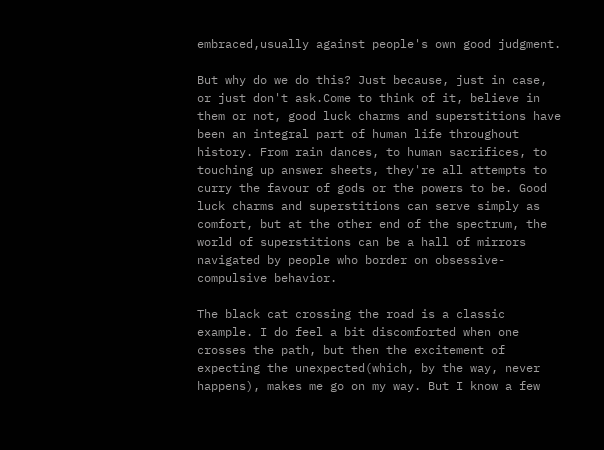embraced,usually against people's own good judgment.

But why do we do this? Just because, just in case, or just don't ask.Come to think of it, believe in them or not, good luck charms and superstitions have been an integral part of human life throughout history. From rain dances, to human sacrifices, to touching up answer sheets, they're all attempts to curry the favour of gods or the powers to be. Good luck charms and superstitions can serve simply as comfort, but at the other end of the spectrum, the world of superstitions can be a hall of mirrors navigated by people who border on obsessive-compulsive behavior.

The black cat crossing the road is a classic example. I do feel a bit discomforted when one crosses the path, but then the excitement of expecting the unexpected(which, by the way, never happens), makes me go on my way. But I know a few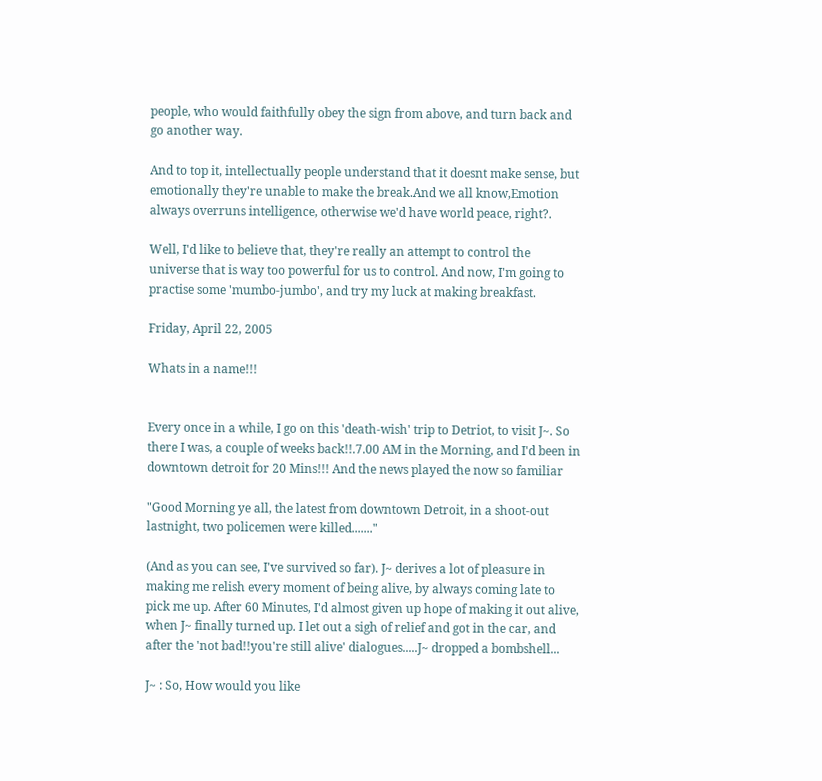people, who would faithfully obey the sign from above, and turn back and go another way.

And to top it, intellectually people understand that it doesnt make sense, but emotionally they're unable to make the break.And we all know,Emotion always overruns intelligence, otherwise we'd have world peace, right?.

Well, I'd like to believe that, they're really an attempt to control the universe that is way too powerful for us to control. And now, I'm going to practise some 'mumbo-jumbo', and try my luck at making breakfast.

Friday, April 22, 2005

Whats in a name!!!


Every once in a while, I go on this 'death-wish' trip to Detriot, to visit J~. So there I was, a couple of weeks back!!.7.00 AM in the Morning, and I'd been in downtown detroit for 20 Mins!!! And the news played the now so familiar

"Good Morning ye all, the latest from downtown Detroit, in a shoot-out lastnight, two policemen were killed......."

(And as you can see, I've survived so far). J~ derives a lot of pleasure in making me relish every moment of being alive, by always coming late to pick me up. After 60 Minutes, I'd almost given up hope of making it out alive, when J~ finally turned up. I let out a sigh of relief and got in the car, and after the 'not bad!!you're still alive' dialogues.....J~ dropped a bombshell...

J~ : So, How would you like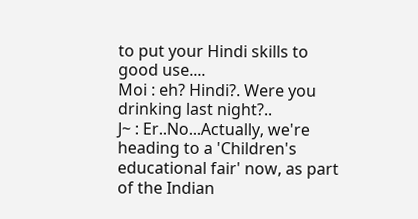to put your Hindi skills to good use....
Moi : eh? Hindi?. Were you drinking last night?..
J~ : Er..No...Actually, we're heading to a 'Children's educational fair' now, as part of the Indian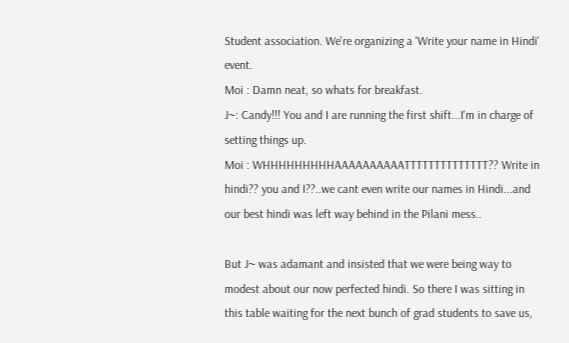Student association. We're organizing a 'Write your name in Hindi' event.
Moi : Damn neat, so whats for breakfast.
J~: Candy!!! You and I are running the first shift...I'm in charge of setting things up.
Moi : WHHHHHHHHHAAAAAAAAAATTTTTTTTTTTTTT?? Write in hindi?? you and I??..we cant even write our names in Hindi...and our best hindi was left way behind in the Pilani mess..

But J~ was adamant and insisted that we were being way to modest about our now perfected hindi. So there I was sitting in this table waiting for the next bunch of grad students to save us,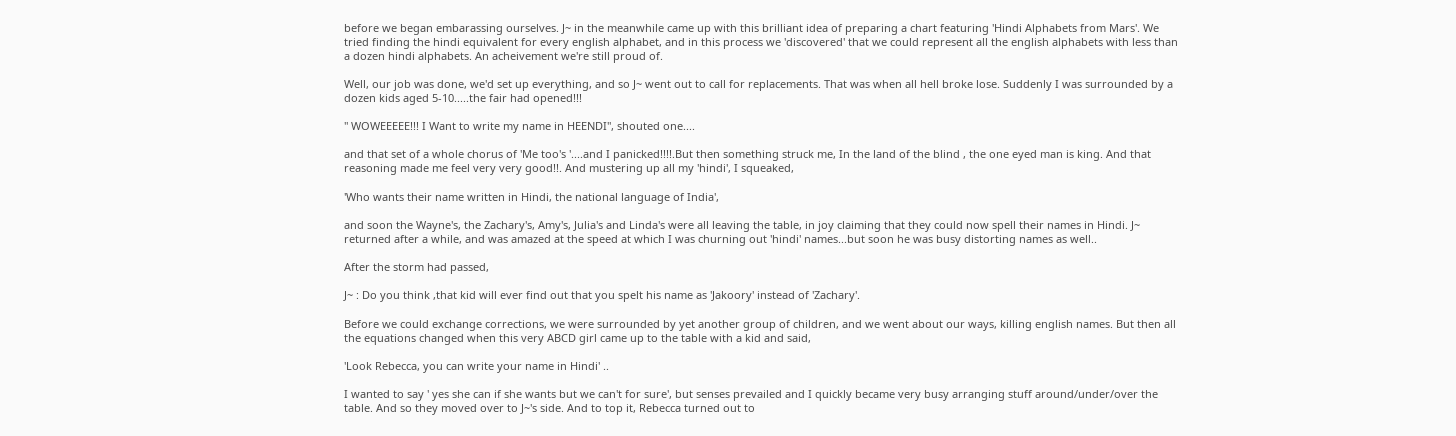before we began embarassing ourselves. J~ in the meanwhile came up with this brilliant idea of preparing a chart featuring 'Hindi Alphabets from Mars'. We tried finding the hindi equivalent for every english alphabet, and in this process we 'discovered' that we could represent all the english alphabets with less than a dozen hindi alphabets. An acheivement we're still proud of.

Well, our job was done, we'd set up everything, and so J~ went out to call for replacements. That was when all hell broke lose. Suddenly I was surrounded by a dozen kids aged 5-10.....the fair had opened!!!

" WOWEEEEE!!! I Want to write my name in HEENDI", shouted one....

and that set of a whole chorus of 'Me too's '....and I panicked!!!!.But then something struck me, In the land of the blind , the one eyed man is king. And that reasoning made me feel very very good!!. And mustering up all my 'hindi', I squeaked,

'Who wants their name written in Hindi, the national language of India',

and soon the Wayne's, the Zachary's, Amy's, Julia's and Linda's were all leaving the table, in joy claiming that they could now spell their names in Hindi. J~ returned after a while, and was amazed at the speed at which I was churning out 'hindi' names...but soon he was busy distorting names as well..

After the storm had passed,

J~ : Do you think ,that kid will ever find out that you spelt his name as 'Jakoory' instead of 'Zachary'.

Before we could exchange corrections, we were surrounded by yet another group of children, and we went about our ways, killing english names. But then all the equations changed when this very ABCD girl came up to the table with a kid and said,

'Look Rebecca, you can write your name in Hindi' ..

I wanted to say ' yes she can if she wants but we can't for sure', but senses prevailed and I quickly became very busy arranging stuff around/under/over the table. And so they moved over to J~'s side. And to top it, Rebecca turned out to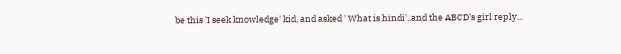be this 'I seek knowledge' kid, and asked ' What is hindi'..and the ABCD's girl reply...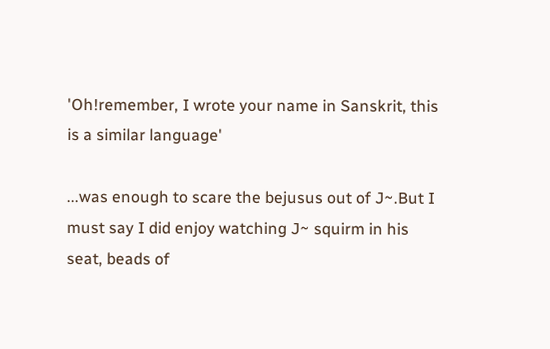'Oh!remember, I wrote your name in Sanskrit, this is a similar language'

...was enough to scare the bejusus out of J~.But I must say I did enjoy watching J~ squirm in his seat, beads of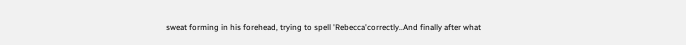sweat forming in his forehead, trying to spell 'Rebecca'correctly..And finally after what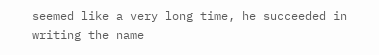seemed like a very long time, he succeeded in writing the name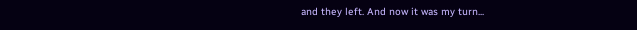and they left. And now it was my turn...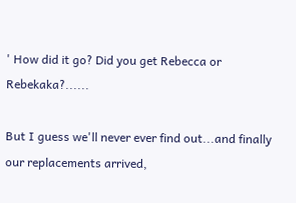' How did it go? Did you get Rebecca or Rebekaka?......

But I guess we'll never ever find out...and finally our replacements arrived,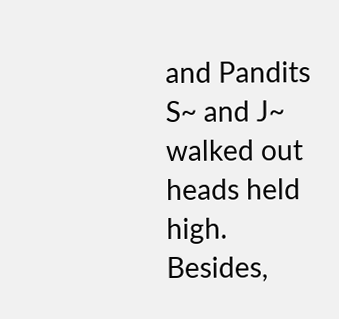and Pandits S~ and J~ walked out heads held high. Besides,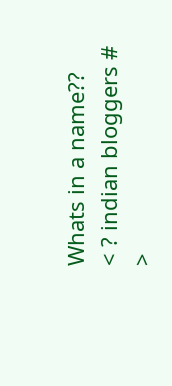Whats in a name??
< ? indian bloggers # >